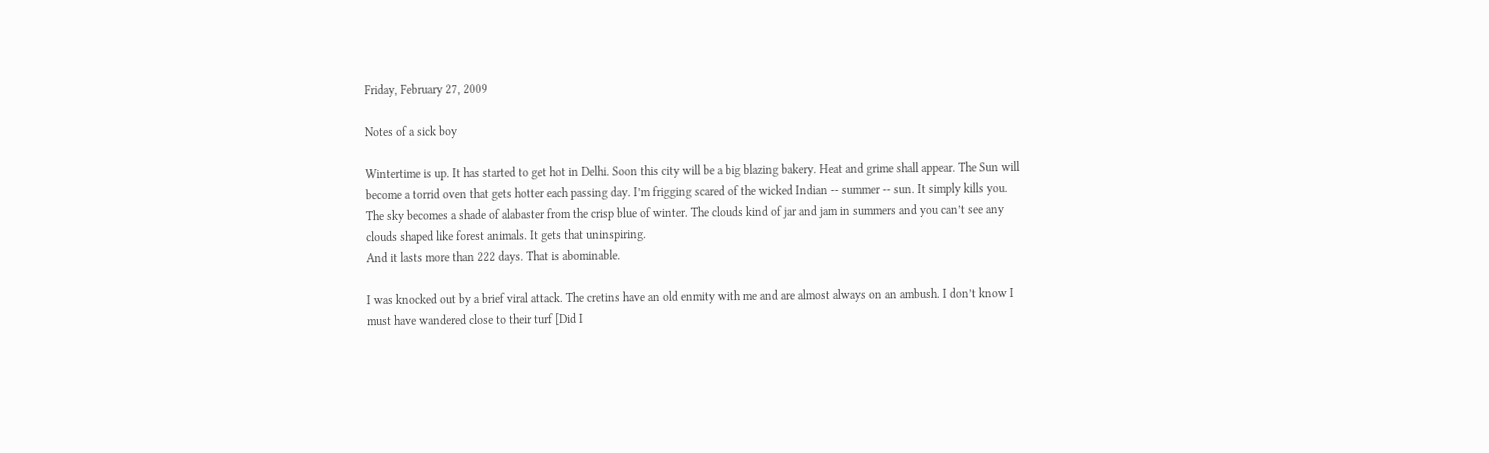Friday, February 27, 2009

Notes of a sick boy

Wintertime is up. It has started to get hot in Delhi. Soon this city will be a big blazing bakery. Heat and grime shall appear. The Sun will become a torrid oven that gets hotter each passing day. I’m frigging scared of the wicked Indian -- summer -- sun. It simply kills you.
The sky becomes a shade of alabaster from the crisp blue of winter. The clouds kind of jar and jam in summers and you can’t see any clouds shaped like forest animals. It gets that uninspiring.
And it lasts more than 222 days. That is abominable.

I was knocked out by a brief viral attack. The cretins have an old enmity with me and are almost always on an ambush. I don’t know I must have wandered close to their turf [Did I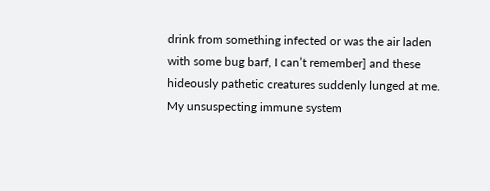drink from something infected or was the air laden with some bug barf, I can’t remember] and these hideously pathetic creatures suddenly lunged at me.
My unsuspecting immune system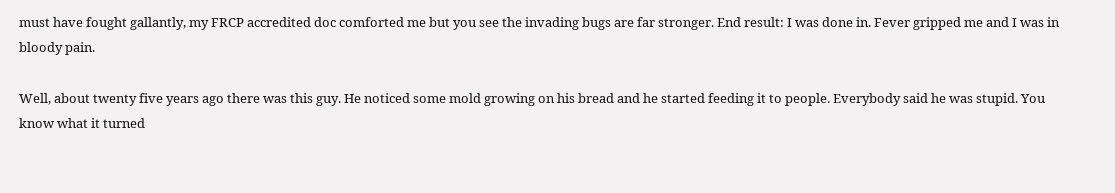must have fought gallantly, my FRCP accredited doc comforted me but you see the invading bugs are far stronger. End result: I was done in. Fever gripped me and I was in bloody pain.

Well, about twenty five years ago there was this guy. He noticed some mold growing on his bread and he started feeding it to people. Everybody said he was stupid. You know what it turned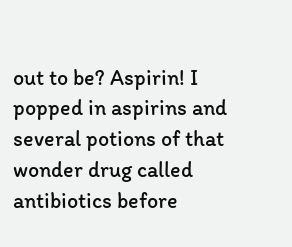out to be? Aspirin! I popped in aspirins and several potions of that wonder drug called antibiotics before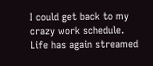I could get back to my crazy work schedule. Life has again streamed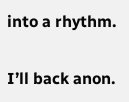into a rhythm.

I’ll back anon.